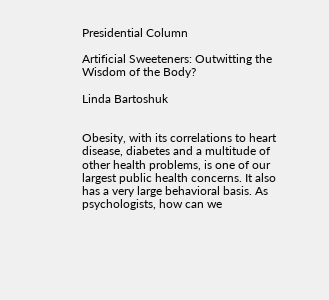Presidential Column

Artificial Sweeteners: Outwitting the Wisdom of the Body?

Linda Bartoshuk


Obesity, with its correlations to heart disease, diabetes and a multitude of other health problems, is one of our largest public health concerns. It also has a very large behavioral basis. As psychologists, how can we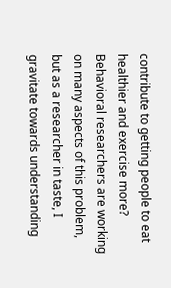contribute to getting people to eat healthier and exercise more? Behavioral researchers are working on many aspects of this problem, but as a researcher in taste, I gravitate towards understanding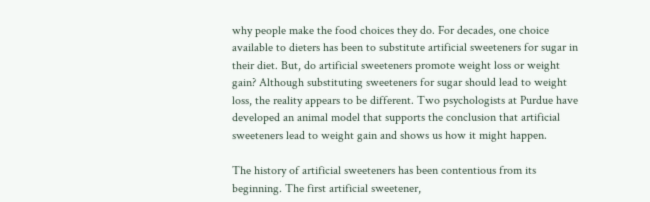why people make the food choices they do. For decades, one choice available to dieters has been to substitute artificial sweeteners for sugar in their diet. But, do artificial sweeteners promote weight loss or weight gain? Although substituting sweeteners for sugar should lead to weight loss, the reality appears to be different. Two psychologists at Purdue have developed an animal model that supports the conclusion that artificial sweeteners lead to weight gain and shows us how it might happen.

The history of artificial sweeteners has been contentious from its beginning. The first artificial sweetener,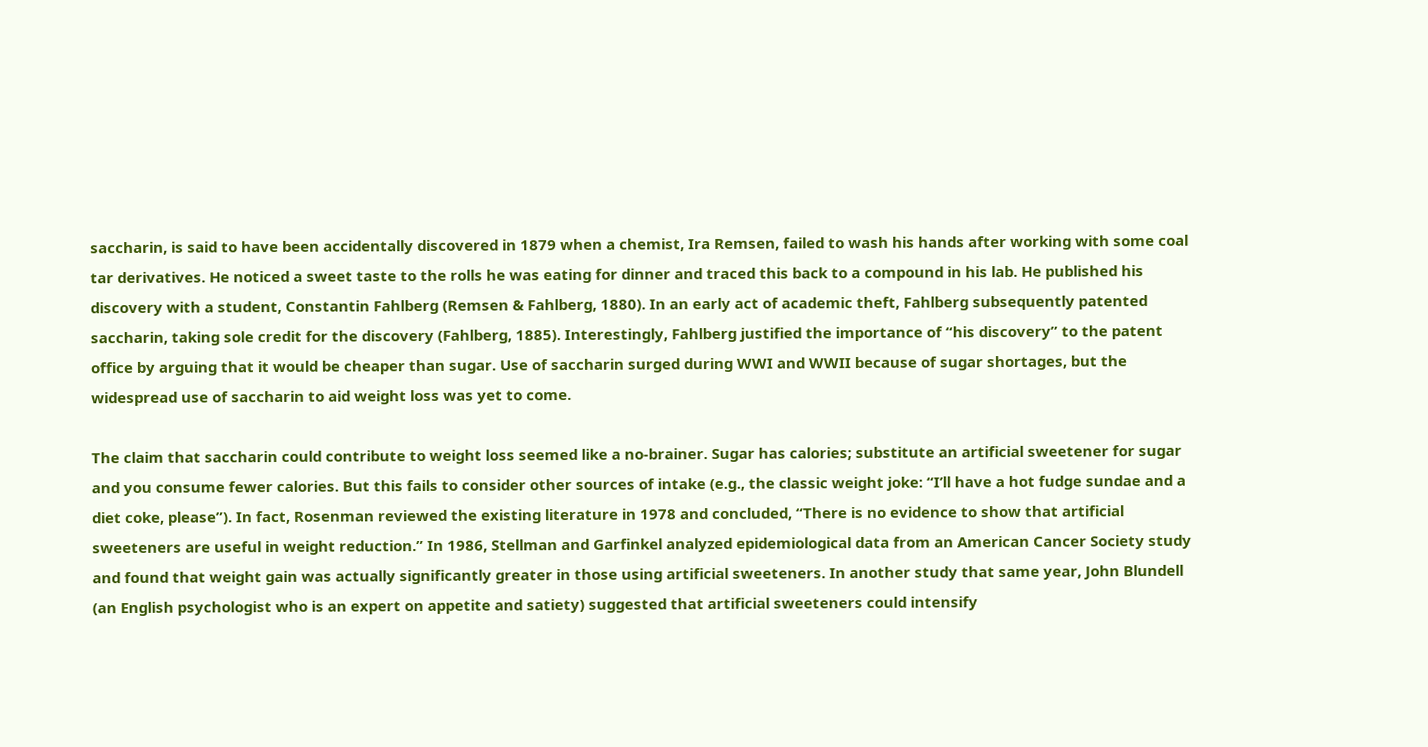saccharin, is said to have been accidentally discovered in 1879 when a chemist, Ira Remsen, failed to wash his hands after working with some coal tar derivatives. He noticed a sweet taste to the rolls he was eating for dinner and traced this back to a compound in his lab. He published his discovery with a student, Constantin Fahlberg (Remsen & Fahlberg, 1880). In an early act of academic theft, Fahlberg subsequently patented saccharin, taking sole credit for the discovery (Fahlberg, 1885). Interestingly, Fahlberg justified the importance of “his discovery” to the patent office by arguing that it would be cheaper than sugar. Use of saccharin surged during WWI and WWII because of sugar shortages, but the widespread use of saccharin to aid weight loss was yet to come.

The claim that saccharin could contribute to weight loss seemed like a no-brainer. Sugar has calories; substitute an artificial sweetener for sugar and you consume fewer calories. But this fails to consider other sources of intake (e.g., the classic weight joke: “I’ll have a hot fudge sundae and a diet coke, please”). In fact, Rosenman reviewed the existing literature in 1978 and concluded, “There is no evidence to show that artificial sweeteners are useful in weight reduction.” In 1986, Stellman and Garfinkel analyzed epidemiological data from an American Cancer Society study and found that weight gain was actually significantly greater in those using artificial sweeteners. In another study that same year, John Blundell (an English psychologist who is an expert on appetite and satiety) suggested that artificial sweeteners could intensify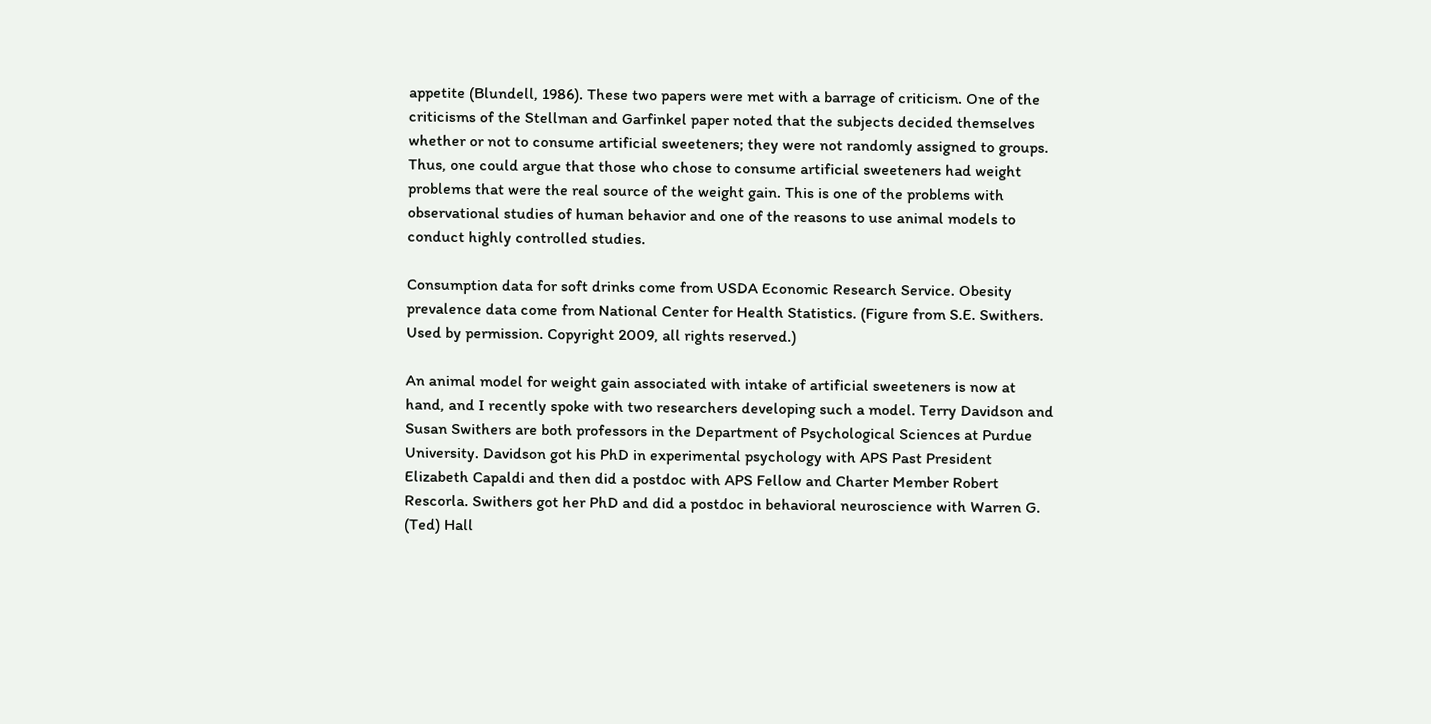appetite (Blundell, 1986). These two papers were met with a barrage of criticism. One of the criticisms of the Stellman and Garfinkel paper noted that the subjects decided themselves whether or not to consume artificial sweeteners; they were not randomly assigned to groups. Thus, one could argue that those who chose to consume artificial sweeteners had weight problems that were the real source of the weight gain. This is one of the problems with observational studies of human behavior and one of the reasons to use animal models to conduct highly controlled studies.

Consumption data for soft drinks come from USDA Economic Research Service. Obesity prevalence data come from National Center for Health Statistics. (Figure from S.E. Swithers. Used by permission. Copyright 2009, all rights reserved.)

An animal model for weight gain associated with intake of artificial sweeteners is now at hand, and I recently spoke with two researchers developing such a model. Terry Davidson and Susan Swithers are both professors in the Department of Psychological Sciences at Purdue University. Davidson got his PhD in experimental psychology with APS Past President Elizabeth Capaldi and then did a postdoc with APS Fellow and Charter Member Robert Rescorla. Swithers got her PhD and did a postdoc in behavioral neuroscience with Warren G. (Ted) Hall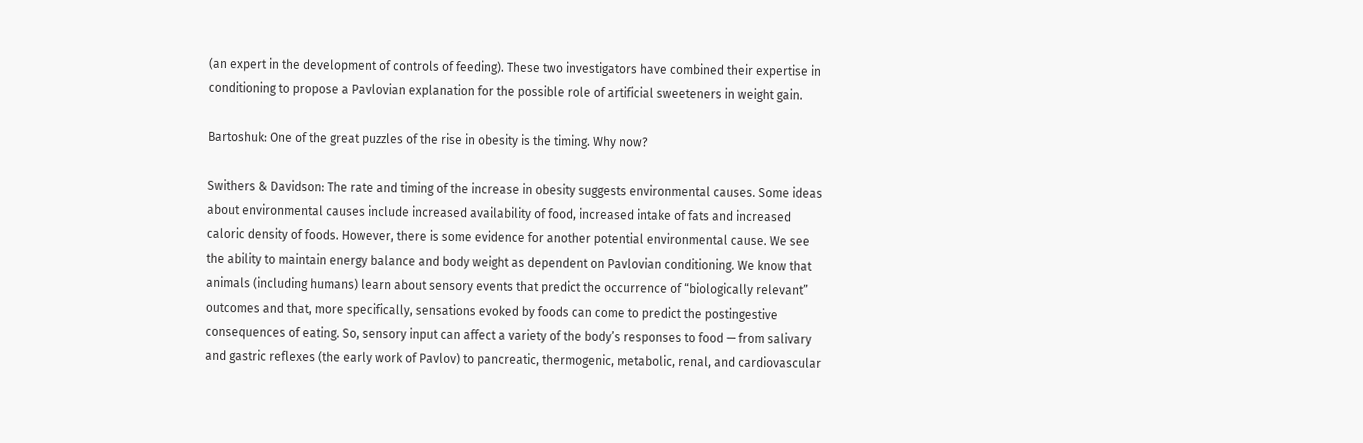(an expert in the development of controls of feeding). These two investigators have combined their expertise in conditioning to propose a Pavlovian explanation for the possible role of artificial sweeteners in weight gain.

Bartoshuk: One of the great puzzles of the rise in obesity is the timing. Why now?

Swithers & Davidson: The rate and timing of the increase in obesity suggests environmental causes. Some ideas about environmental causes include increased availability of food, increased intake of fats and increased caloric density of foods. However, there is some evidence for another potential environmental cause. We see the ability to maintain energy balance and body weight as dependent on Pavlovian conditioning. We know that animals (including humans) learn about sensory events that predict the occurrence of “biologically relevant” outcomes and that, more specifically, sensations evoked by foods can come to predict the postingestive consequences of eating. So, sensory input can affect a variety of the body’s responses to food — from salivary and gastric reflexes (the early work of Pavlov) to pancreatic, thermogenic, metabolic, renal, and cardiovascular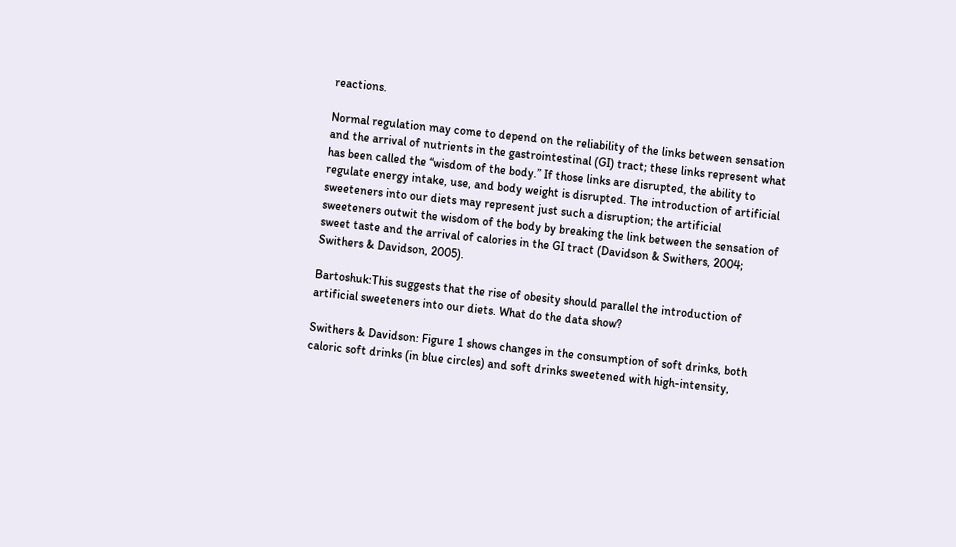reactions.

Normal regulation may come to depend on the reliability of the links between sensation and the arrival of nutrients in the gastrointestinal (GI) tract; these links represent what has been called the “wisdom of the body.” If those links are disrupted, the ability to regulate energy intake, use, and body weight is disrupted. The introduction of artificial sweeteners into our diets may represent just such a disruption; the artificial sweeteners outwit the wisdom of the body by breaking the link between the sensation of sweet taste and the arrival of calories in the GI tract (Davidson & Swithers, 2004; Swithers & Davidson, 2005).

Bartoshuk:This suggests that the rise of obesity should parallel the introduction of artificial sweeteners into our diets. What do the data show?

Swithers & Davidson: Figure 1 shows changes in the consumption of soft drinks, both caloric soft drinks (in blue circles) and soft drinks sweetened with high-intensity,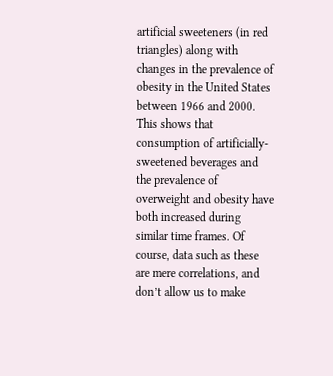artificial sweeteners (in red triangles) along with changes in the prevalence of obesity in the United States between 1966 and 2000. This shows that consumption of artificially-sweetened beverages and the prevalence of overweight and obesity have both increased during similar time frames. Of course, data such as these are mere correlations, and don’t allow us to make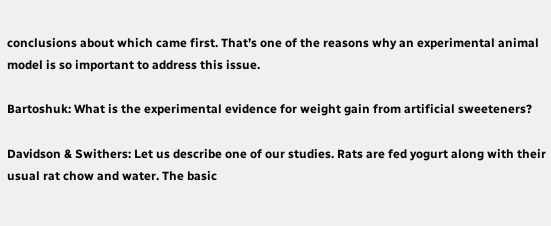conclusions about which came first. That’s one of the reasons why an experimental animal model is so important to address this issue.

Bartoshuk: What is the experimental evidence for weight gain from artificial sweeteners?

Davidson & Swithers: Let us describe one of our studies. Rats are fed yogurt along with their usual rat chow and water. The basic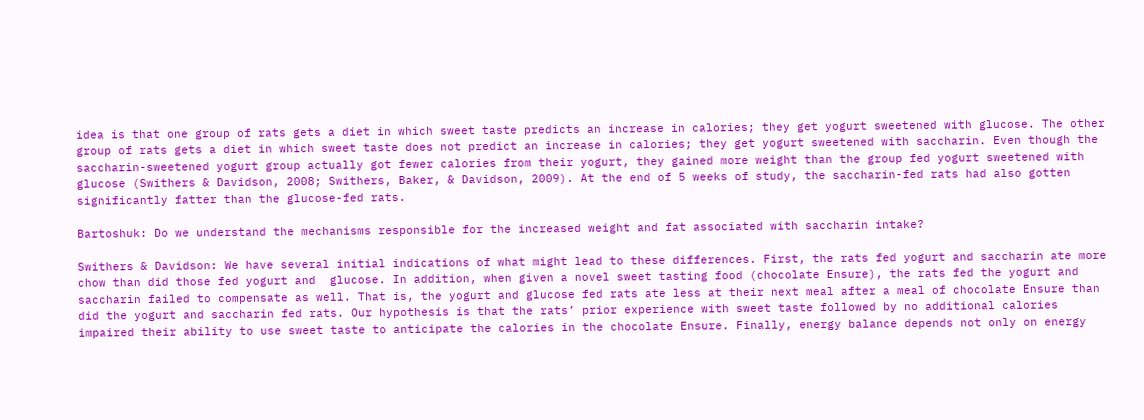idea is that one group of rats gets a diet in which sweet taste predicts an increase in calories; they get yogurt sweetened with glucose. The other group of rats gets a diet in which sweet taste does not predict an increase in calories; they get yogurt sweetened with saccharin. Even though the saccharin-sweetened yogurt group actually got fewer calories from their yogurt, they gained more weight than the group fed yogurt sweetened with glucose (Swithers & Davidson, 2008; Swithers, Baker, & Davidson, 2009). At the end of 5 weeks of study, the saccharin-fed rats had also gotten significantly fatter than the glucose-fed rats.

Bartoshuk: Do we understand the mechanisms responsible for the increased weight and fat associated with saccharin intake?

Swithers & Davidson: We have several initial indications of what might lead to these differences. First, the rats fed yogurt and saccharin ate more chow than did those fed yogurt and  glucose. In addition, when given a novel sweet tasting food (chocolate Ensure), the rats fed the yogurt and saccharin failed to compensate as well. That is, the yogurt and glucose fed rats ate less at their next meal after a meal of chocolate Ensure than did the yogurt and saccharin fed rats. Our hypothesis is that the rats’ prior experience with sweet taste followed by no additional calories impaired their ability to use sweet taste to anticipate the calories in the chocolate Ensure. Finally, energy balance depends not only on energy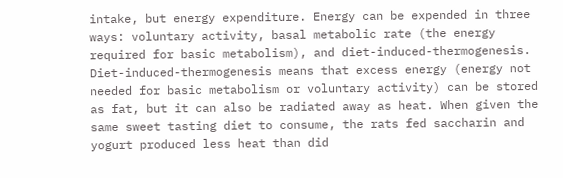intake, but energy expenditure. Energy can be expended in three ways: voluntary activity, basal metabolic rate (the energy required for basic metabolism), and diet-induced-thermogenesis. Diet-induced-thermogenesis means that excess energy (energy not needed for basic metabolism or voluntary activity) can be stored as fat, but it can also be radiated away as heat. When given the same sweet tasting diet to consume, the rats fed saccharin and yogurt produced less heat than did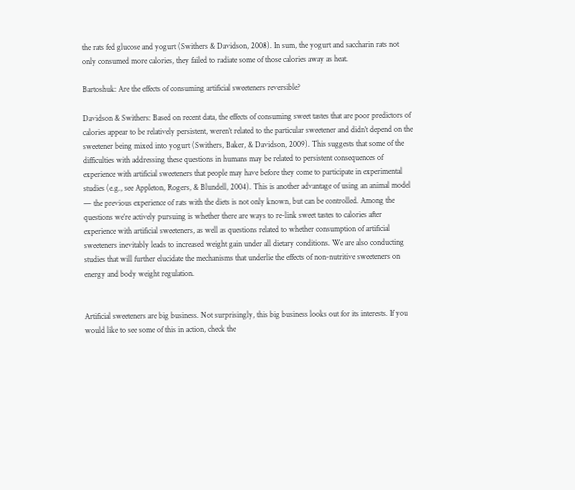the rats fed glucose and yogurt (Swithers & Davidson, 2008). In sum, the yogurt and saccharin rats not only consumed more calories, they failed to radiate some of those calories away as heat.

Bartoshuk: Are the effects of consuming artificial sweeteners reversible?

Davidson & Swithers: Based on recent data, the effects of consuming sweet tastes that are poor predictors of calories appear to be relatively persistent, weren’t related to the particular sweetener and didn’t depend on the sweetener being mixed into yogurt (Swithers, Baker, & Davidson, 2009). This suggests that some of the difficulties with addressing these questions in humans may be related to persistent consequences of experience with artificial sweeteners that people may have before they come to participate in experimental studies (e.g., see Appleton, Rogers, & Blundell, 2004). This is another advantage of using an animal model — the previous experience of rats with the diets is not only known, but can be controlled. Among the questions we’re actively pursuing is whether there are ways to re-link sweet tastes to calories after experience with artificial sweeteners, as well as questions related to whether consumption of artificial sweeteners inevitably leads to increased weight gain under all dietary conditions. We are also conducting studies that will further elucidate the mechanisms that underlie the effects of non-nutritive sweeteners on energy and body weight regulation.


Artificial sweeteners are big business. Not surprisingly, this big business looks out for its interests. If you would like to see some of this in action, check the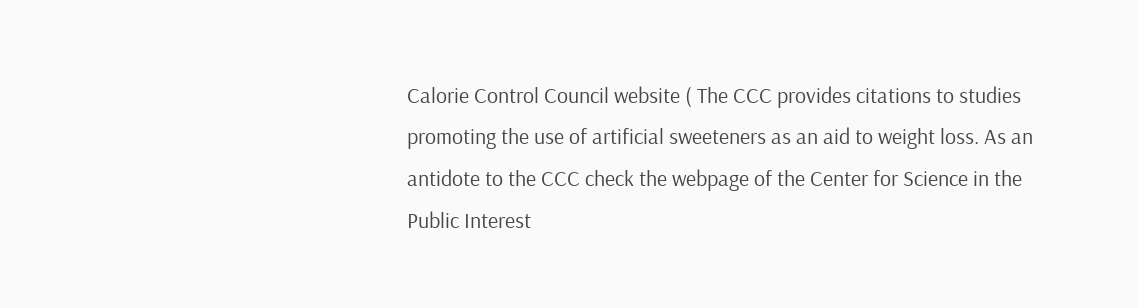Calorie Control Council website ( The CCC provides citations to studies promoting the use of artificial sweeteners as an aid to weight loss. As an antidote to the CCC check the webpage of the Center for Science in the Public Interest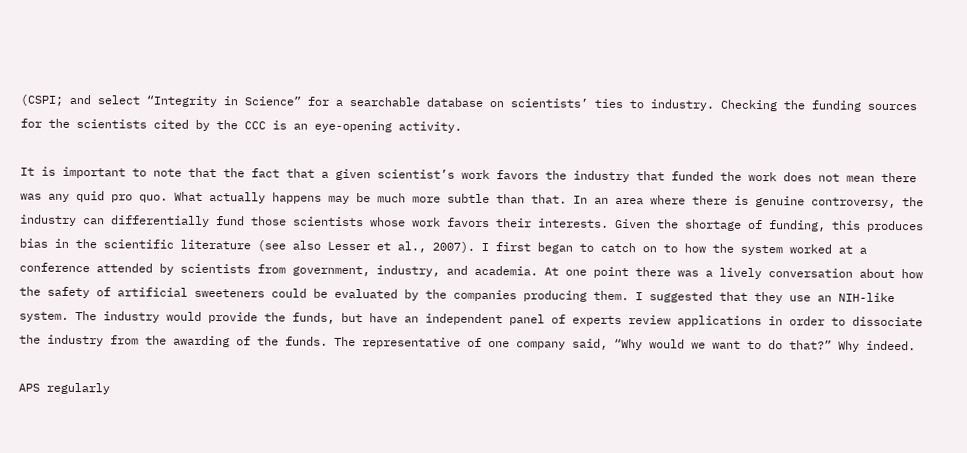(CSPI; and select “Integrity in Science” for a searchable database on scientists’ ties to industry. Checking the funding sources for the scientists cited by the CCC is an eye-opening activity.

It is important to note that the fact that a given scientist’s work favors the industry that funded the work does not mean there was any quid pro quo. What actually happens may be much more subtle than that. In an area where there is genuine controversy, the industry can differentially fund those scientists whose work favors their interests. Given the shortage of funding, this produces bias in the scientific literature (see also Lesser et al., 2007). I first began to catch on to how the system worked at a conference attended by scientists from government, industry, and academia. At one point there was a lively conversation about how the safety of artificial sweeteners could be evaluated by the companies producing them. I suggested that they use an NIH-like system. The industry would provide the funds, but have an independent panel of experts review applications in order to dissociate the industry from the awarding of the funds. The representative of one company said, “Why would we want to do that?” Why indeed.

APS regularly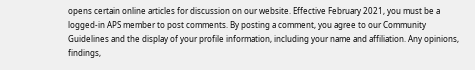opens certain online articles for discussion on our website. Effective February 2021, you must be a logged-in APS member to post comments. By posting a comment, you agree to our Community Guidelines and the display of your profile information, including your name and affiliation. Any opinions, findings,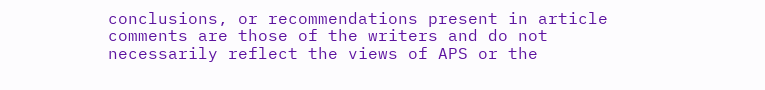conclusions, or recommendations present in article comments are those of the writers and do not necessarily reflect the views of APS or the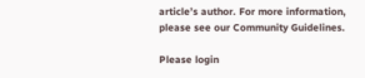article’s author. For more information, please see our Community Guidelines.

Please login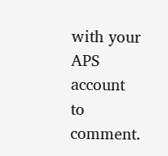with your APS account to comment.